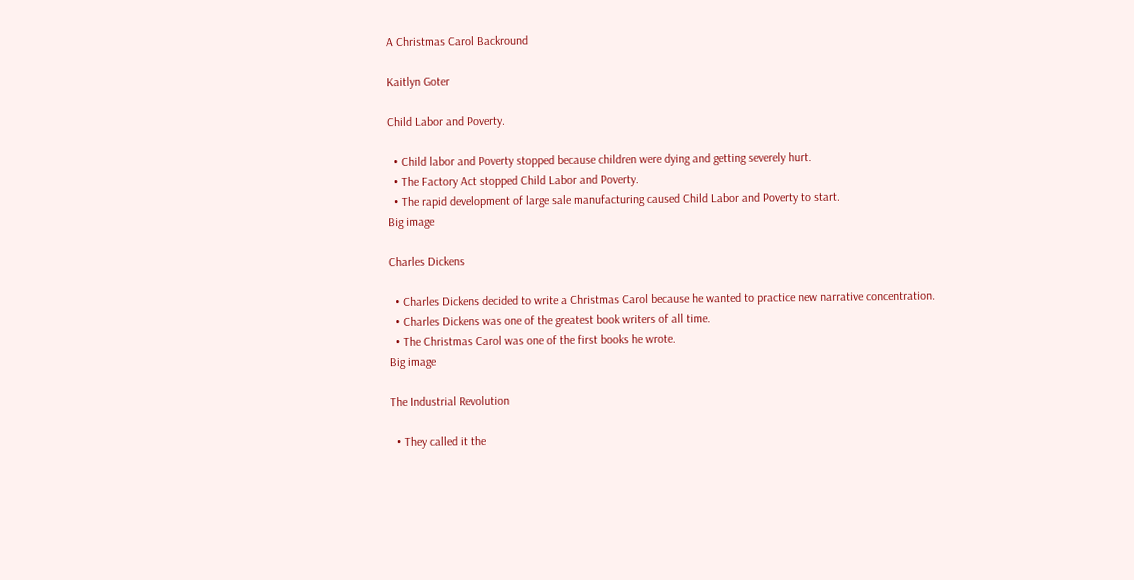A Christmas Carol Backround

Kaitlyn Goter

Child Labor and Poverty.

  • Child labor and Poverty stopped because children were dying and getting severely hurt.
  • The Factory Act stopped Child Labor and Poverty.
  • The rapid development of large sale manufacturing caused Child Labor and Poverty to start.
Big image

Charles Dickens

  • Charles Dickens decided to write a Christmas Carol because he wanted to practice new narrative concentration.
  • Charles Dickens was one of the greatest book writers of all time.
  • The Christmas Carol was one of the first books he wrote.
Big image

The Industrial Revolution

  • They called it the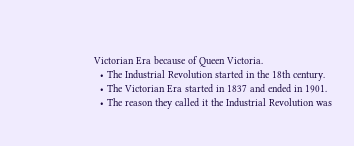Victorian Era because of Queen Victoria.
  • The Industrial Revolution started in the 18th century.
  • The Victorian Era started in 1837 and ended in 1901.
  • The reason they called it the Industrial Revolution was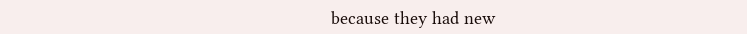because they had new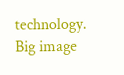technology.
Big image